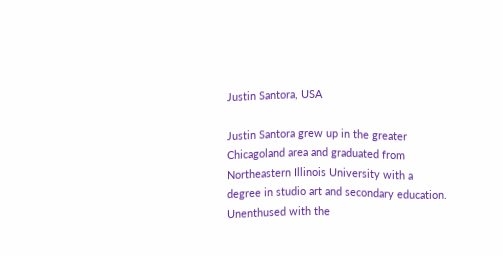Justin Santora, USA

Justin Santora grew up in the greater Chicagoland area and graduated from Northeastern Illinois University with a degree in studio art and secondary education.  Unenthused with the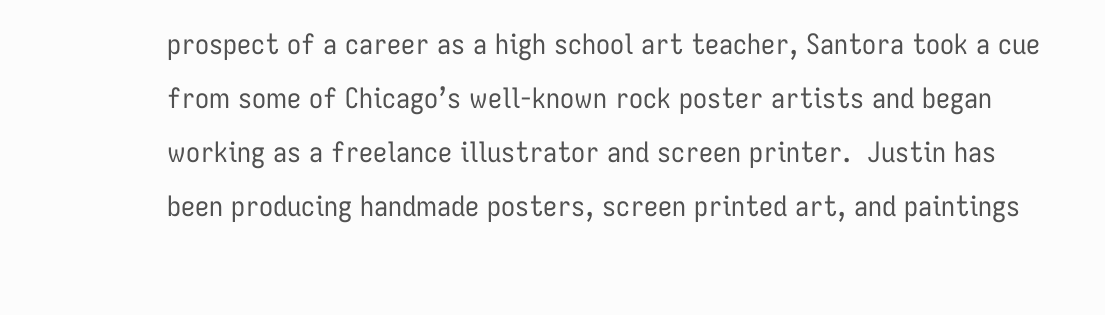prospect of a career as a high school art teacher, Santora took a cue from some of Chicago’s well-known rock poster artists and began working as a freelance illustrator and screen printer.  Justin has been producing handmade posters, screen printed art, and paintings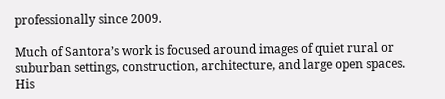professionally since 2009.

Much of Santora’s work is focused around images of quiet rural or suburban settings, construction, architecture, and large open spaces. His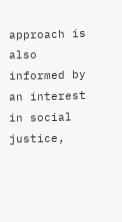approach is also informed by an interest in social justice,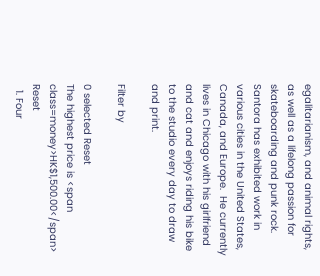egalitarianism, and animal rights, as well as a lifelong passion for skateboarding and punk rock.  Santora has exhibited work in various cities in the United States, Canada, and Europe.  He currently lives in Chicago with his girlfriend and cat and enjoys riding his bike to the studio every day to draw and print.

Filter by

0 selected Reset
The highest price is <span class=money>HK$1,500.00</span> Reset
  1. Four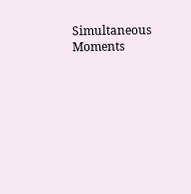Simultaneous Moments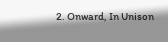2. Onward, In Unison